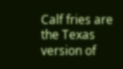Calf fries are the Texas version of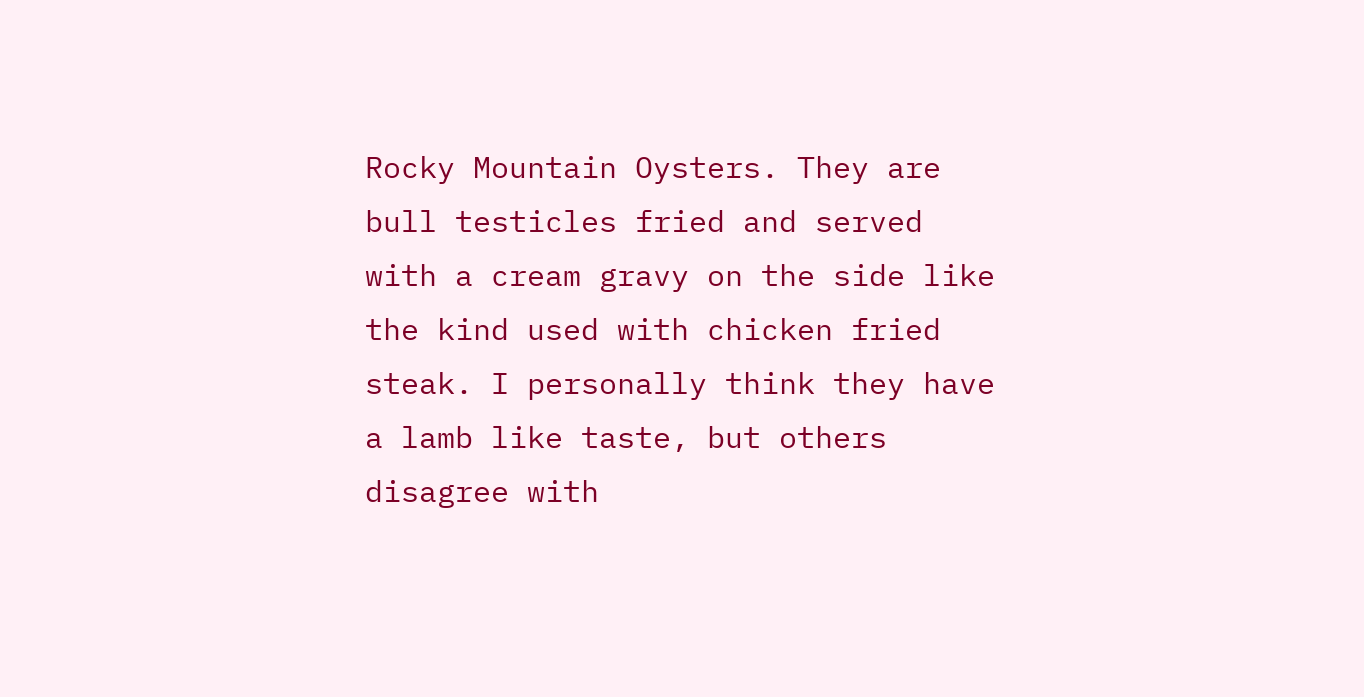Rocky Mountain Oysters. They are bull testicles fried and served with a cream gravy on the side like the kind used with chicken fried steak. I personally think they have a lamb like taste, but others disagree with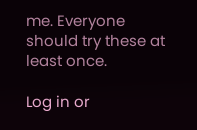me. Everyone should try these at least once.

Log in or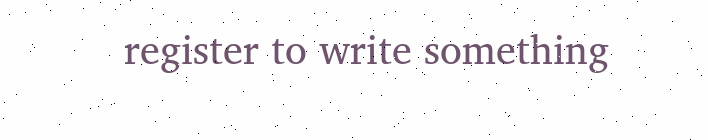register to write something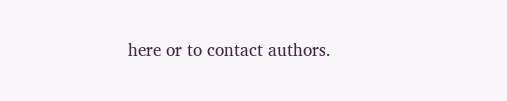here or to contact authors.